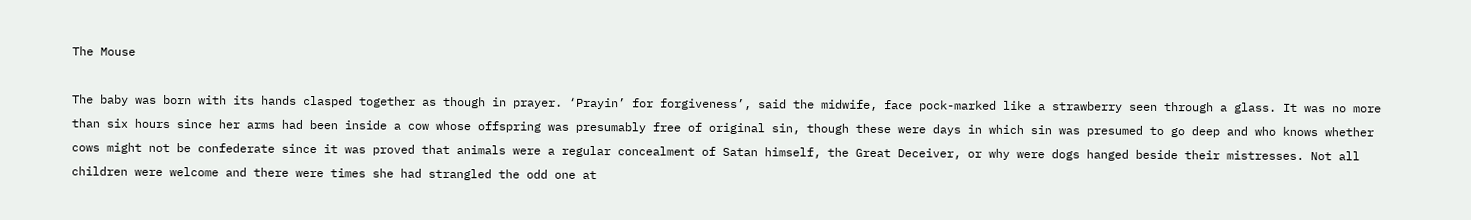The Mouse

The baby was born with its hands clasped together as though in prayer. ‘Prayin’ for forgiveness’, said the midwife, face pock-marked like a strawberry seen through a glass. It was no more than six hours since her arms had been inside a cow whose offspring was presumably free of original sin, though these were days in which sin was presumed to go deep and who knows whether cows might not be confederate since it was proved that animals were a regular concealment of Satan himself, the Great Deceiver, or why were dogs hanged beside their mistresses. Not all children were welcome and there were times she had strangled the odd one at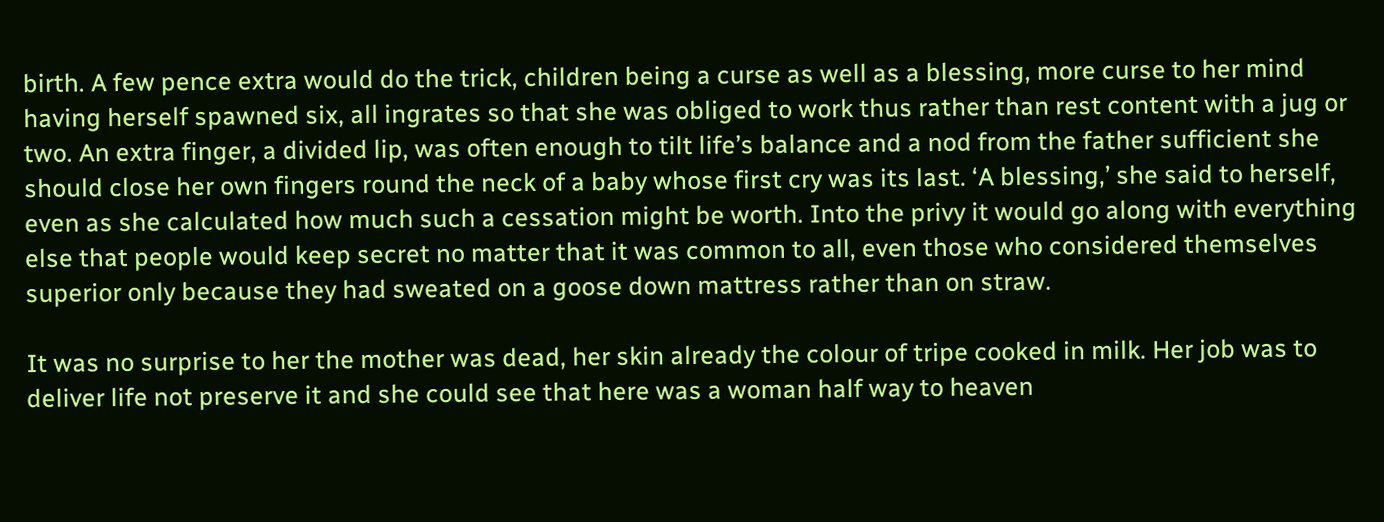birth. A few pence extra would do the trick, children being a curse as well as a blessing, more curse to her mind having herself spawned six, all ingrates so that she was obliged to work thus rather than rest content with a jug or two. An extra finger, a divided lip, was often enough to tilt life’s balance and a nod from the father sufficient she should close her own fingers round the neck of a baby whose first cry was its last. ‘A blessing,’ she said to herself, even as she calculated how much such a cessation might be worth. Into the privy it would go along with everything else that people would keep secret no matter that it was common to all, even those who considered themselves superior only because they had sweated on a goose down mattress rather than on straw.

It was no surprise to her the mother was dead, her skin already the colour of tripe cooked in milk. Her job was to deliver life not preserve it and she could see that here was a woman half way to heaven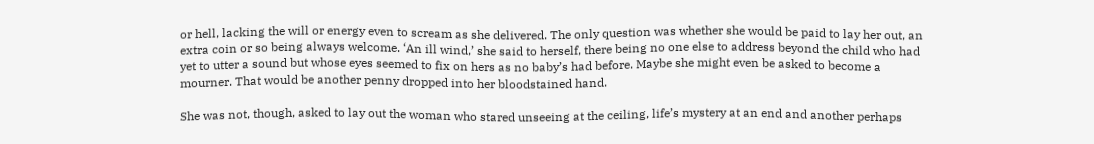or hell, lacking the will or energy even to scream as she delivered. The only question was whether she would be paid to lay her out, an extra coin or so being always welcome. ‘An ill wind,’ she said to herself, there being no one else to address beyond the child who had yet to utter a sound but whose eyes seemed to fix on hers as no baby’s had before. Maybe she might even be asked to become a mourner. That would be another penny dropped into her bloodstained hand.

She was not, though, asked to lay out the woman who stared unseeing at the ceiling, life’s mystery at an end and another perhaps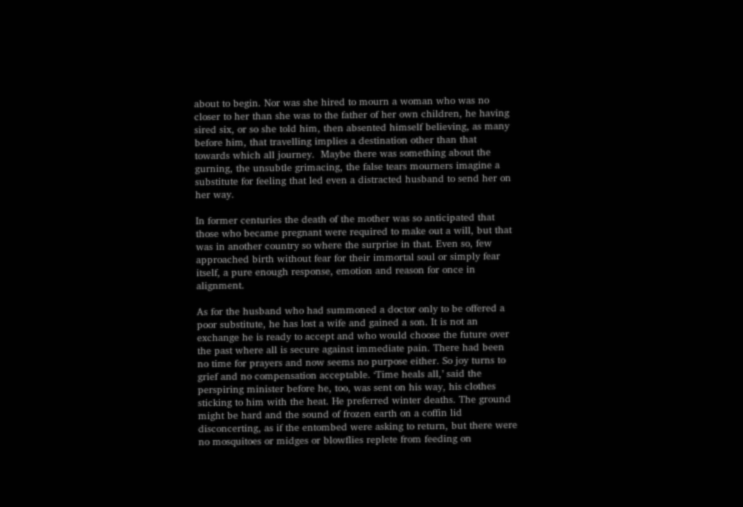about to begin. Nor was she hired to mourn a woman who was no closer to her than she was to the father of her own children, he having sired six, or so she told him, then absented himself believing, as many before him, that travelling implies a destination other than that towards which all journey.  Maybe there was something about the gurning, the unsubtle grimacing, the false tears mourners imagine a substitute for feeling that led even a distracted husband to send her on her way.

In former centuries the death of the mother was so anticipated that those who became pregnant were required to make out a will, but that was in another country so where the surprise in that. Even so, few approached birth without fear for their immortal soul or simply fear itself, a pure enough response, emotion and reason for once in alignment.

As for the husband who had summoned a doctor only to be offered a poor substitute, he has lost a wife and gained a son. It is not an exchange he is ready to accept and who would choose the future over the past where all is secure against immediate pain. There had been no time for prayers and now seems no purpose either. So joy turns to grief and no compensation acceptable. ‘Time heals all,’ said the perspiring minister before he, too, was sent on his way, his clothes sticking to him with the heat. He preferred winter deaths. The ground might be hard and the sound of frozen earth on a coffin lid disconcerting, as if the entombed were asking to return, but there were no mosquitoes or midges or blowflies replete from feeding on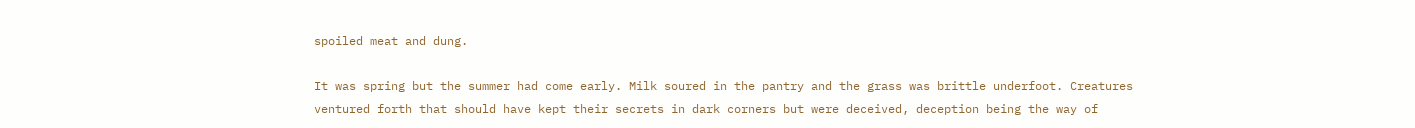spoiled meat and dung.

It was spring but the summer had come early. Milk soured in the pantry and the grass was brittle underfoot. Creatures ventured forth that should have kept their secrets in dark corners but were deceived, deception being the way of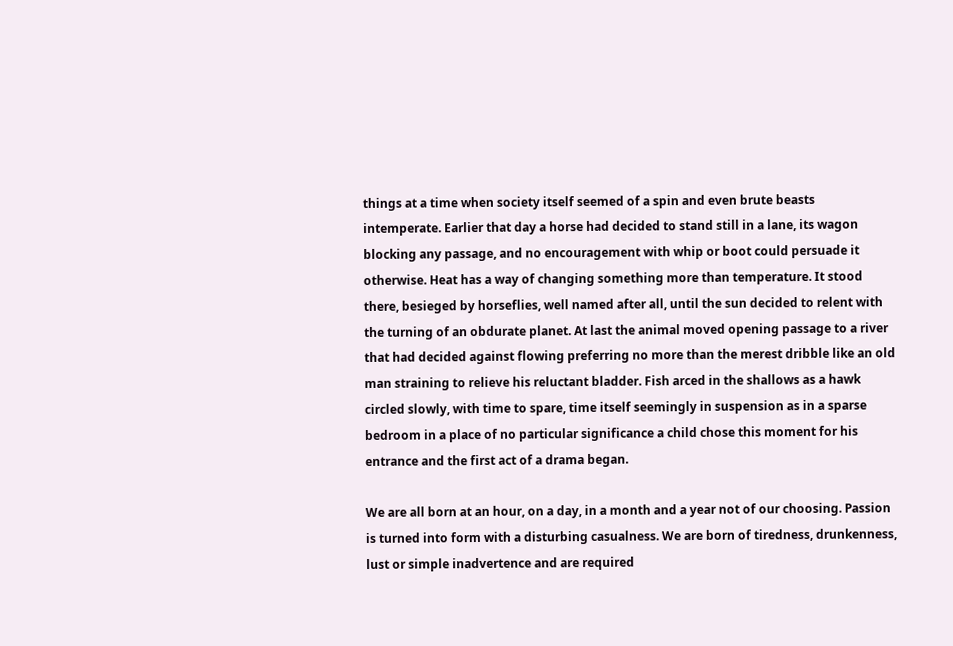things at a time when society itself seemed of a spin and even brute beasts intemperate. Earlier that day a horse had decided to stand still in a lane, its wagon blocking any passage, and no encouragement with whip or boot could persuade it otherwise. Heat has a way of changing something more than temperature. It stood there, besieged by horseflies, well named after all, until the sun decided to relent with the turning of an obdurate planet. At last the animal moved opening passage to a river that had decided against flowing preferring no more than the merest dribble like an old man straining to relieve his reluctant bladder. Fish arced in the shallows as a hawk circled slowly, with time to spare, time itself seemingly in suspension as in a sparse bedroom in a place of no particular significance a child chose this moment for his entrance and the first act of a drama began.

We are all born at an hour, on a day, in a month and a year not of our choosing. Passion is turned into form with a disturbing casualness. We are born of tiredness, drunkenness, lust or simple inadvertence and are required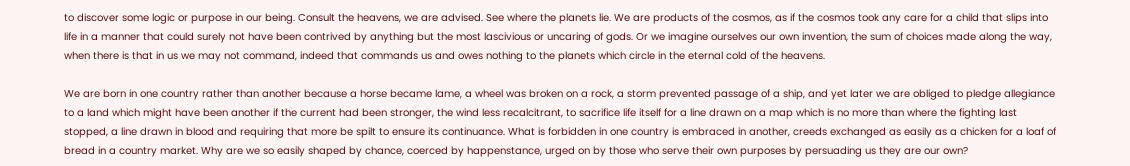to discover some logic or purpose in our being. Consult the heavens, we are advised. See where the planets lie. We are products of the cosmos, as if the cosmos took any care for a child that slips into life in a manner that could surely not have been contrived by anything but the most lascivious or uncaring of gods. Or we imagine ourselves our own invention, the sum of choices made along the way, when there is that in us we may not command, indeed that commands us and owes nothing to the planets which circle in the eternal cold of the heavens.

We are born in one country rather than another because a horse became lame, a wheel was broken on a rock, a storm prevented passage of a ship, and yet later we are obliged to pledge allegiance to a land which might have been another if the current had been stronger, the wind less recalcitrant, to sacrifice life itself for a line drawn on a map which is no more than where the fighting last stopped, a line drawn in blood and requiring that more be spilt to ensure its continuance. What is forbidden in one country is embraced in another, creeds exchanged as easily as a chicken for a loaf of bread in a country market. Why are we so easily shaped by chance, coerced by happenstance, urged on by those who serve their own purposes by persuading us they are our own?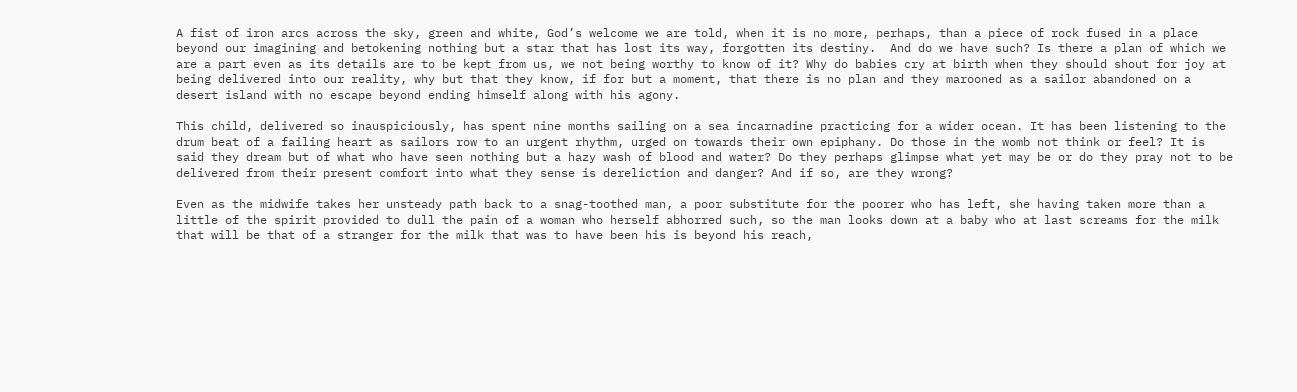A fist of iron arcs across the sky, green and white, God’s welcome we are told, when it is no more, perhaps, than a piece of rock fused in a place beyond our imagining and betokening nothing but a star that has lost its way, forgotten its destiny.  And do we have such? Is there a plan of which we are a part even as its details are to be kept from us, we not being worthy to know of it? Why do babies cry at birth when they should shout for joy at being delivered into our reality, why but that they know, if for but a moment, that there is no plan and they marooned as a sailor abandoned on a desert island with no escape beyond ending himself along with his agony.

This child, delivered so inauspiciously, has spent nine months sailing on a sea incarnadine practicing for a wider ocean. It has been listening to the drum beat of a failing heart as sailors row to an urgent rhythm, urged on towards their own epiphany. Do those in the womb not think or feel? It is said they dream but of what who have seen nothing but a hazy wash of blood and water? Do they perhaps glimpse what yet may be or do they pray not to be delivered from their present comfort into what they sense is dereliction and danger? And if so, are they wrong?

Even as the midwife takes her unsteady path back to a snag-toothed man, a poor substitute for the poorer who has left, she having taken more than a little of the spirit provided to dull the pain of a woman who herself abhorred such, so the man looks down at a baby who at last screams for the milk that will be that of a stranger for the milk that was to have been his is beyond his reach,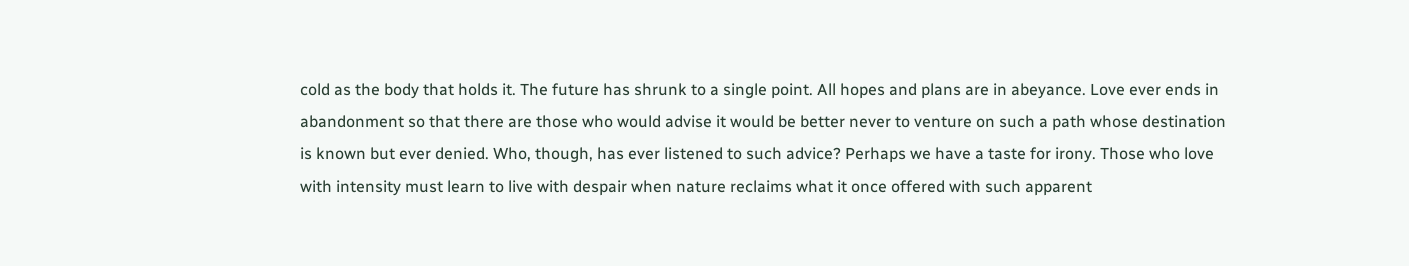cold as the body that holds it. The future has shrunk to a single point. All hopes and plans are in abeyance. Love ever ends in abandonment so that there are those who would advise it would be better never to venture on such a path whose destination is known but ever denied. Who, though, has ever listened to such advice? Perhaps we have a taste for irony. Those who love with intensity must learn to live with despair when nature reclaims what it once offered with such apparent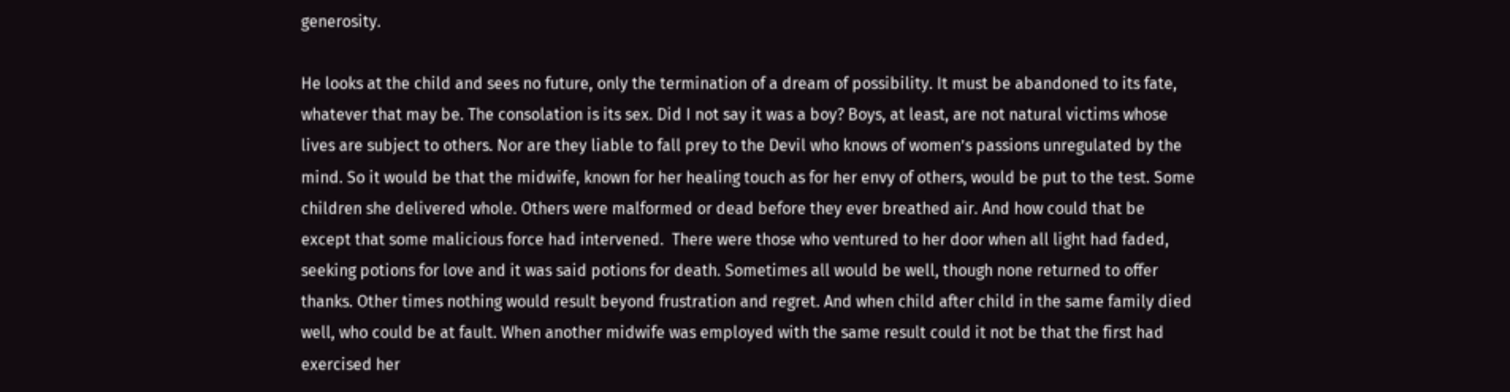generosity.

He looks at the child and sees no future, only the termination of a dream of possibility. It must be abandoned to its fate, whatever that may be. The consolation is its sex. Did I not say it was a boy? Boys, at least, are not natural victims whose lives are subject to others. Nor are they liable to fall prey to the Devil who knows of women’s passions unregulated by the mind. So it would be that the midwife, known for her healing touch as for her envy of others, would be put to the test. Some children she delivered whole. Others were malformed or dead before they ever breathed air. And how could that be except that some malicious force had intervened.  There were those who ventured to her door when all light had faded, seeking potions for love and it was said potions for death. Sometimes all would be well, though none returned to offer thanks. Other times nothing would result beyond frustration and regret. And when child after child in the same family died well, who could be at fault. When another midwife was employed with the same result could it not be that the first had exercised her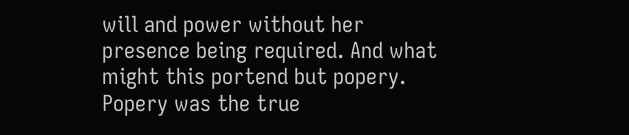will and power without her presence being required. And what might this portend but popery. Popery was the true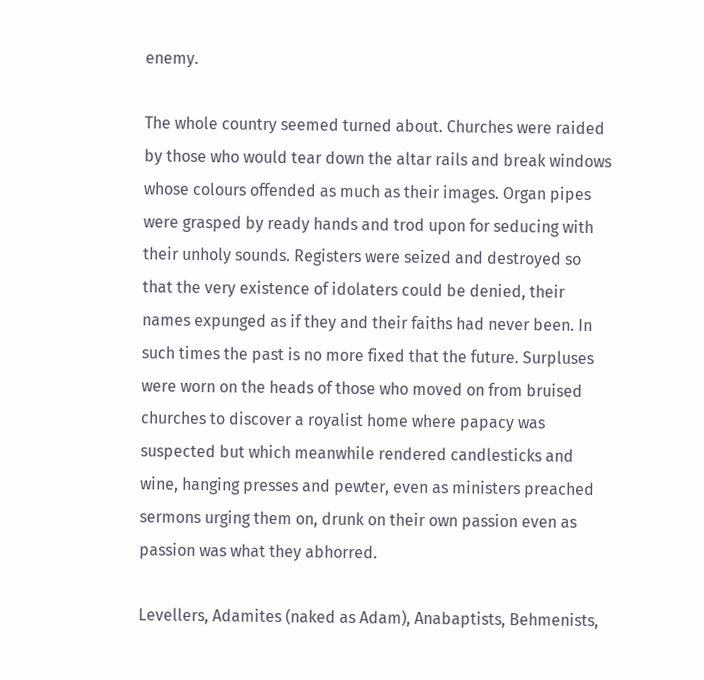enemy.

The whole country seemed turned about. Churches were raided by those who would tear down the altar rails and break windows whose colours offended as much as their images. Organ pipes were grasped by ready hands and trod upon for seducing with their unholy sounds. Registers were seized and destroyed so that the very existence of idolaters could be denied, their names expunged as if they and their faiths had never been. In such times the past is no more fixed that the future. Surpluses were worn on the heads of those who moved on from bruised churches to discover a royalist home where papacy was suspected but which meanwhile rendered candlesticks and wine, hanging presses and pewter, even as ministers preached sermons urging them on, drunk on their own passion even as passion was what they abhorred.

Levellers, Adamites (naked as Adam), Anabaptists, Behmenists,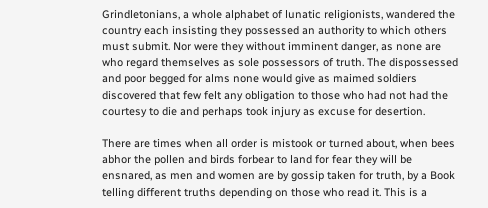Grindletonians, a whole alphabet of lunatic religionists, wandered the country each insisting they possessed an authority to which others must submit. Nor were they without imminent danger, as none are who regard themselves as sole possessors of truth. The dispossessed and poor begged for alms none would give as maimed soldiers discovered that few felt any obligation to those who had not had the courtesy to die and perhaps took injury as excuse for desertion.

There are times when all order is mistook or turned about, when bees abhor the pollen and birds forbear to land for fear they will be ensnared, as men and women are by gossip taken for truth, by a Book telling different truths depending on those who read it. This is a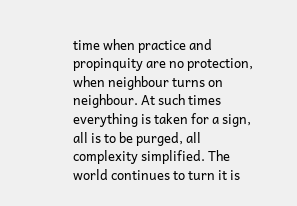time when practice and propinquity are no protection, when neighbour turns on neighbour. At such times everything is taken for a sign, all is to be purged, all complexity simplified. The world continues to turn it is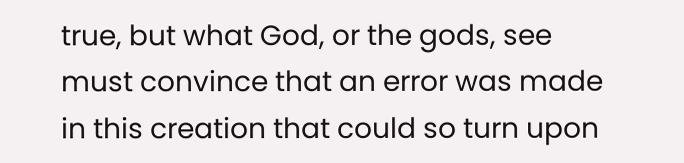true, but what God, or the gods, see must convince that an error was made in this creation that could so turn upon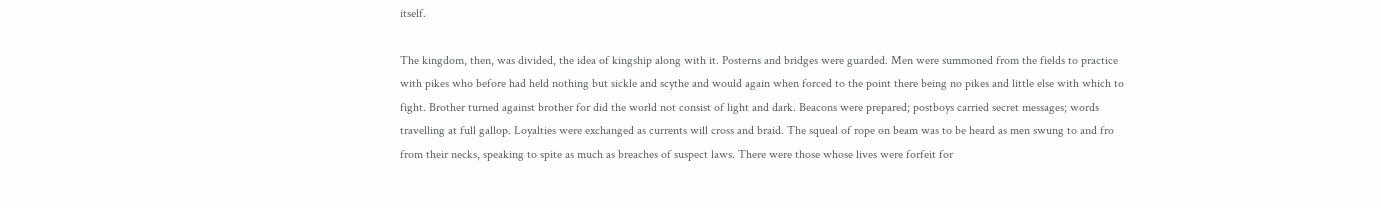itself.

The kingdom, then, was divided, the idea of kingship along with it. Posterns and bridges were guarded. Men were summoned from the fields to practice with pikes who before had held nothing but sickle and scythe and would again when forced to the point there being no pikes and little else with which to fight. Brother turned against brother for did the world not consist of light and dark. Beacons were prepared; postboys carried secret messages; words travelling at full gallop. Loyalties were exchanged as currents will cross and braid. The squeal of rope on beam was to be heard as men swung to and fro from their necks, speaking to spite as much as breaches of suspect laws. There were those whose lives were forfeit for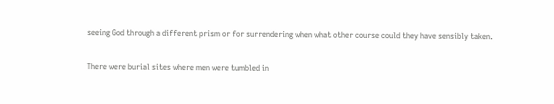seeing God through a different prism or for surrendering when what other course could they have sensibly taken.

There were burial sites where men were tumbled in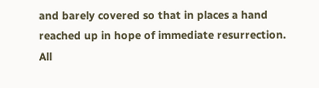and barely covered so that in places a hand reached up in hope of immediate resurrection. All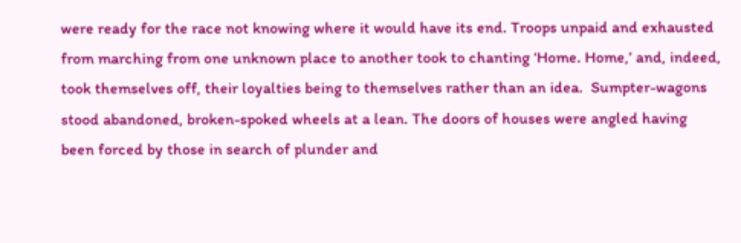were ready for the race not knowing where it would have its end. Troops unpaid and exhausted from marching from one unknown place to another took to chanting ‘Home. Home,’ and, indeed, took themselves off, their loyalties being to themselves rather than an idea.  Sumpter-wagons stood abandoned, broken-spoked wheels at a lean. The doors of houses were angled having been forced by those in search of plunder and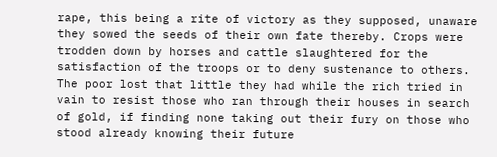rape, this being a rite of victory as they supposed, unaware they sowed the seeds of their own fate thereby. Crops were trodden down by horses and cattle slaughtered for the satisfaction of the troops or to deny sustenance to others. The poor lost that little they had while the rich tried in vain to resist those who ran through their houses in search of gold, if finding none taking out their fury on those who stood already knowing their future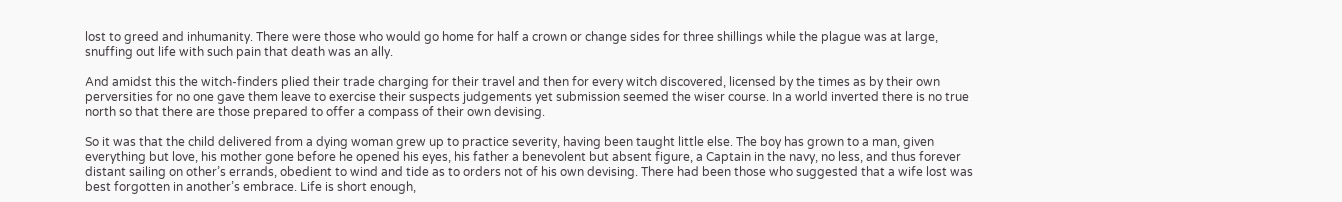lost to greed and inhumanity. There were those who would go home for half a crown or change sides for three shillings while the plague was at large, snuffing out life with such pain that death was an ally.

And amidst this the witch-finders plied their trade charging for their travel and then for every witch discovered, licensed by the times as by their own perversities for no one gave them leave to exercise their suspects judgements yet submission seemed the wiser course. In a world inverted there is no true north so that there are those prepared to offer a compass of their own devising.

So it was that the child delivered from a dying woman grew up to practice severity, having been taught little else. The boy has grown to a man, given everything but love, his mother gone before he opened his eyes, his father a benevolent but absent figure, a Captain in the navy, no less, and thus forever distant sailing on other’s errands, obedient to wind and tide as to orders not of his own devising. There had been those who suggested that a wife lost was best forgotten in another’s embrace. Life is short enough,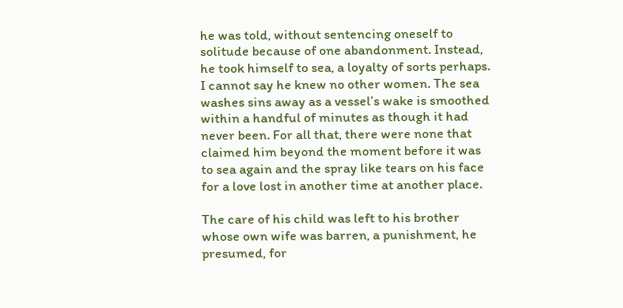he was told, without sentencing oneself to solitude because of one abandonment. Instead, he took himself to sea, a loyalty of sorts perhaps. I cannot say he knew no other women. The sea washes sins away as a vessel’s wake is smoothed within a handful of minutes as though it had never been. For all that, there were none that claimed him beyond the moment before it was to sea again and the spray like tears on his face for a love lost in another time at another place.

The care of his child was left to his brother whose own wife was barren, a punishment, he presumed, for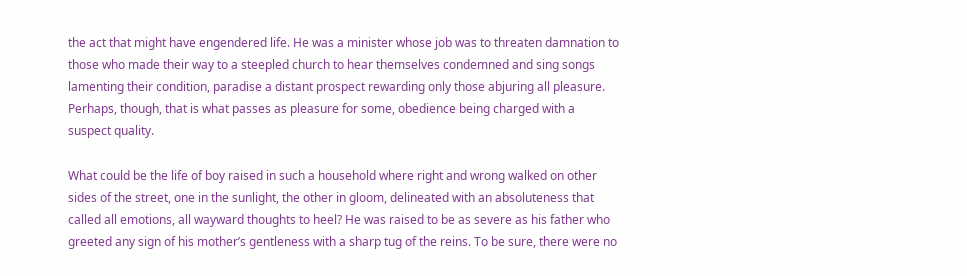the act that might have engendered life. He was a minister whose job was to threaten damnation to those who made their way to a steepled church to hear themselves condemned and sing songs lamenting their condition, paradise a distant prospect rewarding only those abjuring all pleasure. Perhaps, though, that is what passes as pleasure for some, obedience being charged with a suspect quality.

What could be the life of boy raised in such a household where right and wrong walked on other sides of the street, one in the sunlight, the other in gloom, delineated with an absoluteness that called all emotions, all wayward thoughts to heel? He was raised to be as severe as his father who greeted any sign of his mother’s gentleness with a sharp tug of the reins. To be sure, there were no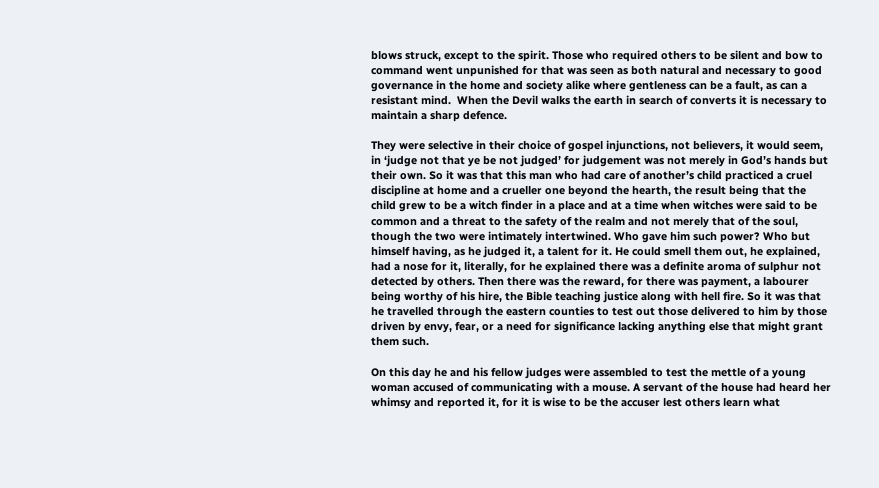blows struck, except to the spirit. Those who required others to be silent and bow to command went unpunished for that was seen as both natural and necessary to good governance in the home and society alike where gentleness can be a fault, as can a resistant mind.  When the Devil walks the earth in search of converts it is necessary to maintain a sharp defence.

They were selective in their choice of gospel injunctions, not believers, it would seem, in ‘judge not that ye be not judged’ for judgement was not merely in God’s hands but their own. So it was that this man who had care of another’s child practiced a cruel discipline at home and a crueller one beyond the hearth, the result being that the child grew to be a witch finder in a place and at a time when witches were said to be common and a threat to the safety of the realm and not merely that of the soul, though the two were intimately intertwined. Who gave him such power? Who but himself having, as he judged it, a talent for it. He could smell them out, he explained, had a nose for it, literally, for he explained there was a definite aroma of sulphur not detected by others. Then there was the reward, for there was payment, a labourer being worthy of his hire, the Bible teaching justice along with hell fire. So it was that he travelled through the eastern counties to test out those delivered to him by those driven by envy, fear, or a need for significance lacking anything else that might grant them such.

On this day he and his fellow judges were assembled to test the mettle of a young woman accused of communicating with a mouse. A servant of the house had heard her whimsy and reported it, for it is wise to be the accuser lest others learn what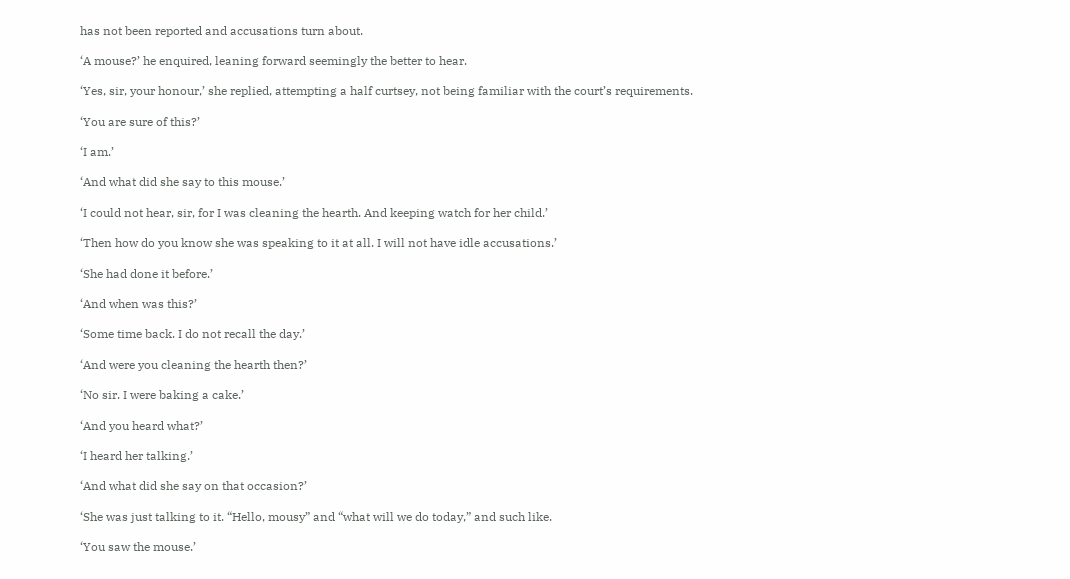has not been reported and accusations turn about.

‘A mouse?’ he enquired, leaning forward seemingly the better to hear.

‘Yes, sir, your honour,’ she replied, attempting a half curtsey, not being familiar with the court’s requirements.

‘You are sure of this?’

‘I am.’

‘And what did she say to this mouse.’

‘I could not hear, sir, for I was cleaning the hearth. And keeping watch for her child.’

‘Then how do you know she was speaking to it at all. I will not have idle accusations.’

‘She had done it before.’

‘And when was this?’

‘Some time back. I do not recall the day.’

‘And were you cleaning the hearth then?’

‘No sir. I were baking a cake.’

‘And you heard what?’

‘I heard her talking.’

‘And what did she say on that occasion?’

‘She was just talking to it. “Hello, mousy” and “what will we do today,” and such like.

‘You saw the mouse.’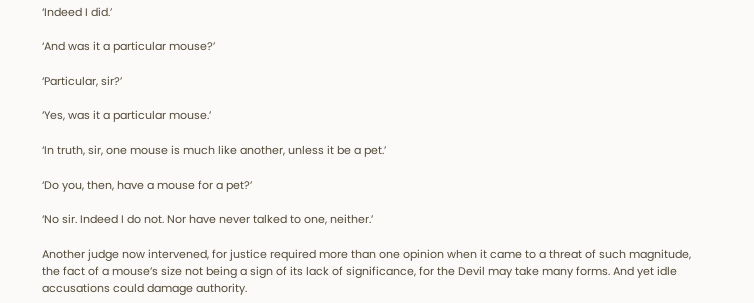‘Indeed I did.’

‘And was it a particular mouse?’

‘Particular, sir?’

‘Yes, was it a particular mouse.’

‘In truth, sir, one mouse is much like another, unless it be a pet.’

‘Do you, then, have a mouse for a pet?’

‘No sir. Indeed I do not. Nor have never talked to one, neither.’

Another judge now intervened, for justice required more than one opinion when it came to a threat of such magnitude, the fact of a mouse’s size not being a sign of its lack of significance, for the Devil may take many forms. And yet idle accusations could damage authority.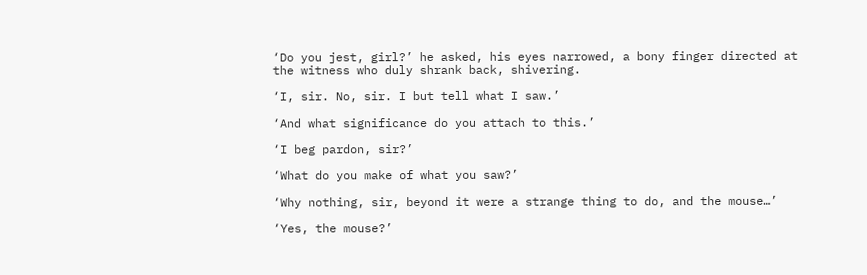‘Do you jest, girl?’ he asked, his eyes narrowed, a bony finger directed at the witness who duly shrank back, shivering.

‘I, sir. No, sir. I but tell what I saw.’

‘And what significance do you attach to this.’

‘I beg pardon, sir?’

‘What do you make of what you saw?’

‘Why nothing, sir, beyond it were a strange thing to do, and the mouse…’

‘Yes, the mouse?’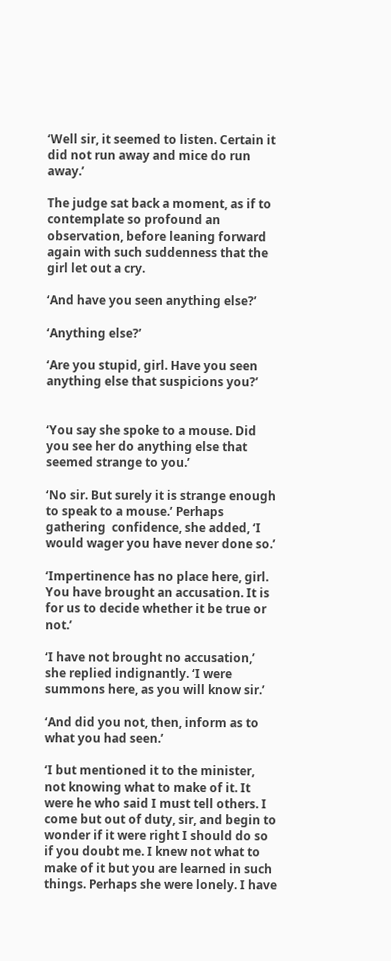‘Well sir, it seemed to listen. Certain it did not run away and mice do run away.’

The judge sat back a moment, as if to contemplate so profound an observation, before leaning forward again with such suddenness that the girl let out a cry.

‘And have you seen anything else?’

‘Anything else?’

‘Are you stupid, girl. Have you seen anything else that suspicions you?’


‘You say she spoke to a mouse. Did you see her do anything else that seemed strange to you.’

‘No sir. But surely it is strange enough to speak to a mouse.’ Perhaps gathering  confidence, she added, ‘I would wager you have never done so.’

‘Impertinence has no place here, girl. You have brought an accusation. It is for us to decide whether it be true or not.’

‘I have not brought no accusation,’ she replied indignantly. ‘I were summons here, as you will know sir.’

‘And did you not, then, inform as to what you had seen.’

‘I but mentioned it to the minister, not knowing what to make of it. It were he who said I must tell others. I come but out of duty, sir, and begin to wonder if it were right I should do so if you doubt me. I knew not what to make of it but you are learned in such things. Perhaps she were lonely. I have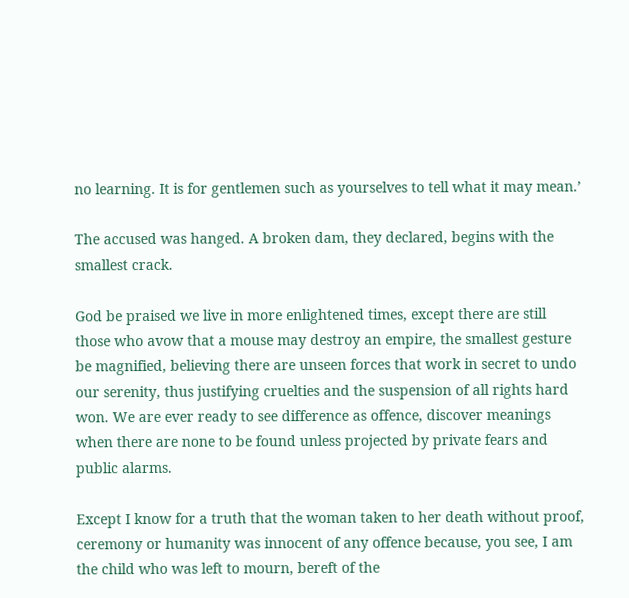no learning. It is for gentlemen such as yourselves to tell what it may mean.’

The accused was hanged. A broken dam, they declared, begins with the smallest crack.

God be praised we live in more enlightened times, except there are still those who avow that a mouse may destroy an empire, the smallest gesture be magnified, believing there are unseen forces that work in secret to undo our serenity, thus justifying cruelties and the suspension of all rights hard won. We are ever ready to see difference as offence, discover meanings when there are none to be found unless projected by private fears and public alarms.

Except I know for a truth that the woman taken to her death without proof, ceremony or humanity was innocent of any offence because, you see, I am the child who was left to mourn, bereft of the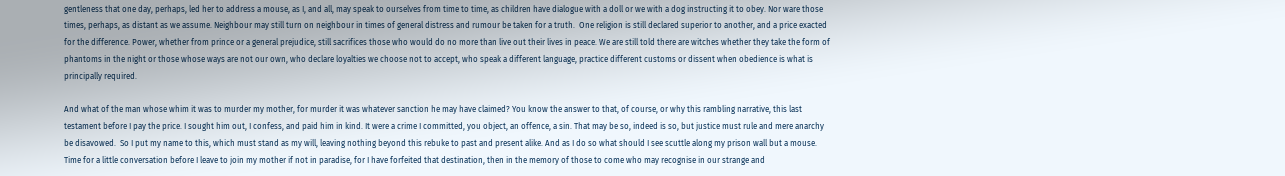gentleness that one day, perhaps, led her to address a mouse, as I, and all, may speak to ourselves from time to time, as children have dialogue with a doll or we with a dog instructing it to obey. Nor ware those times, perhaps, as distant as we assume. Neighbour may still turn on neighbour in times of general distress and rumour be taken for a truth.  One religion is still declared superior to another, and a price exacted for the difference. Power, whether from prince or a general prejudice, still sacrifices those who would do no more than live out their lives in peace. We are still told there are witches whether they take the form of phantoms in the night or those whose ways are not our own, who declare loyalties we choose not to accept, who speak a different language, practice different customs or dissent when obedience is what is principally required.

And what of the man whose whim it was to murder my mother, for murder it was whatever sanction he may have claimed? You know the answer to that, of course, or why this rambling narrative, this last testament before I pay the price. I sought him out, I confess, and paid him in kind. It were a crime I committed, you object, an offence, a sin. That may be so, indeed is so, but justice must rule and mere anarchy be disavowed.  So I put my name to this, which must stand as my will, leaving nothing beyond this rebuke to past and present alike. And as I do so what should I see scuttle along my prison wall but a mouse. Time for a little conversation before I leave to join my mother if not in paradise, for I have forfeited that destination, then in the memory of those to come who may recognise in our strange and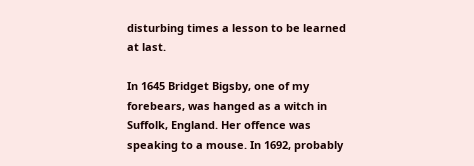disturbing times a lesson to be learned at last.

In 1645 Bridget Bigsby, one of my forebears, was hanged as a witch in Suffolk, England. Her offence was speaking to a mouse. In 1692, probably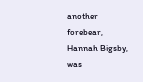another forebear, Hannah Bigsby, was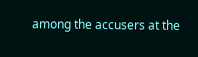among the accusers at the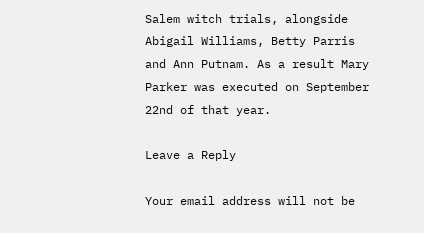Salem witch trials, alongside Abigail Williams, Betty Parris and Ann Putnam. As a result Mary Parker was executed on September 22nd of that year.

Leave a Reply

Your email address will not be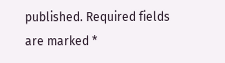published. Required fields are marked *